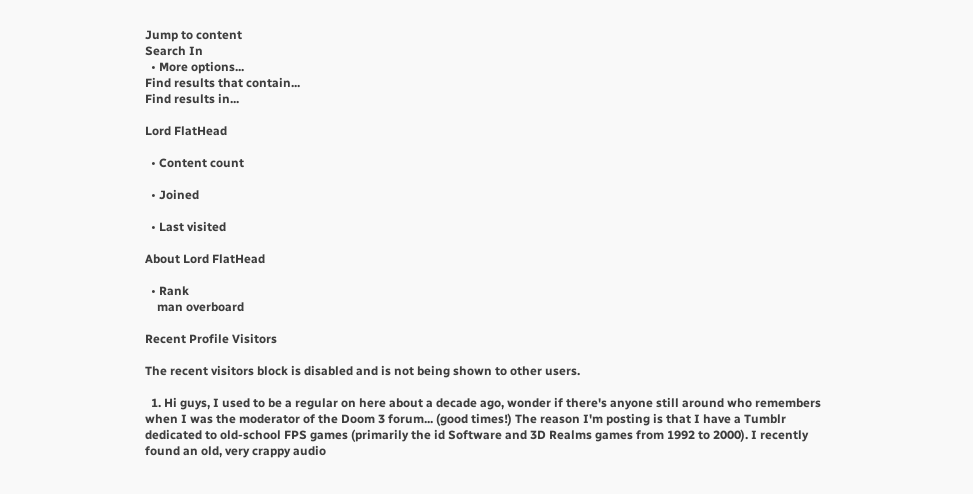Jump to content
Search In
  • More options...
Find results that contain...
Find results in...

Lord FlatHead

  • Content count

  • Joined

  • Last visited

About Lord FlatHead

  • Rank
    man overboard

Recent Profile Visitors

The recent visitors block is disabled and is not being shown to other users.

  1. Hi guys, I used to be a regular on here about a decade ago, wonder if there's anyone still around who remembers when I was the moderator of the Doom 3 forum... (good times!) The reason I'm posting is that I have a Tumblr dedicated to old-school FPS games (primarily the id Software and 3D Realms games from 1992 to 2000). I recently found an old, very crappy audio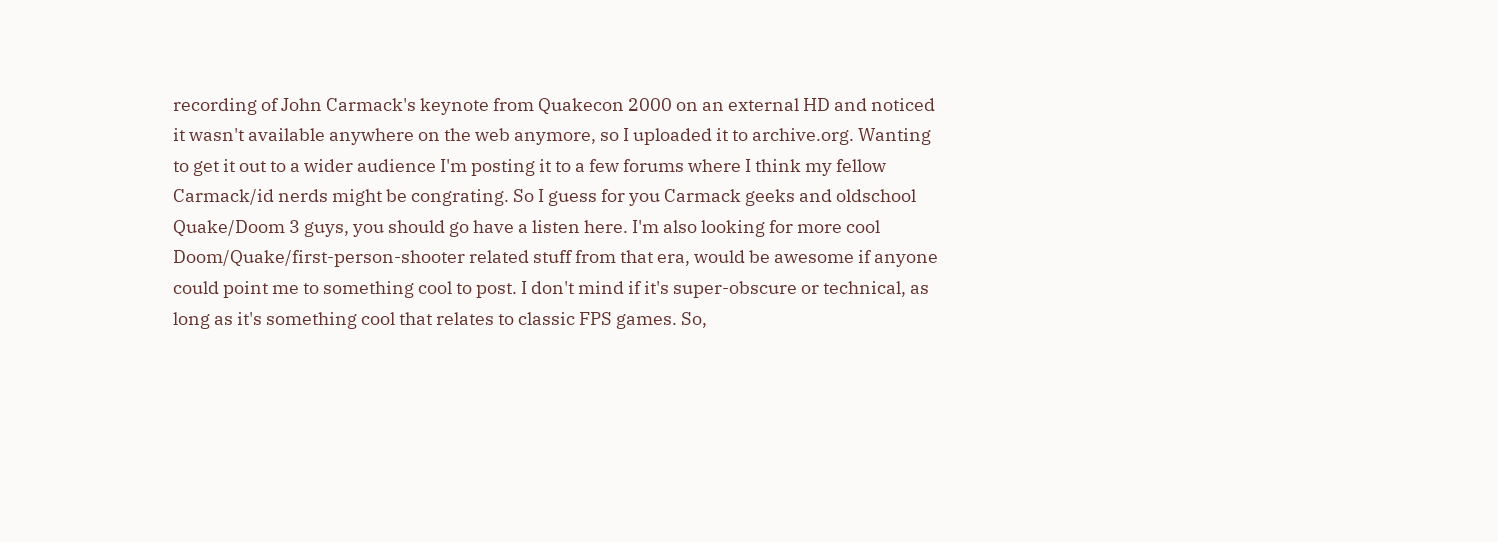recording of John Carmack's keynote from Quakecon 2000 on an external HD and noticed it wasn't available anywhere on the web anymore, so I uploaded it to archive.org. Wanting to get it out to a wider audience I'm posting it to a few forums where I think my fellow Carmack/id nerds might be congrating. So I guess for you Carmack geeks and oldschool Quake/Doom 3 guys, you should go have a listen here. I'm also looking for more cool Doom/Quake/first-person-shooter related stuff from that era, would be awesome if anyone could point me to something cool to post. I don't mind if it's super-obscure or technical, as long as it's something cool that relates to classic FPS games. So,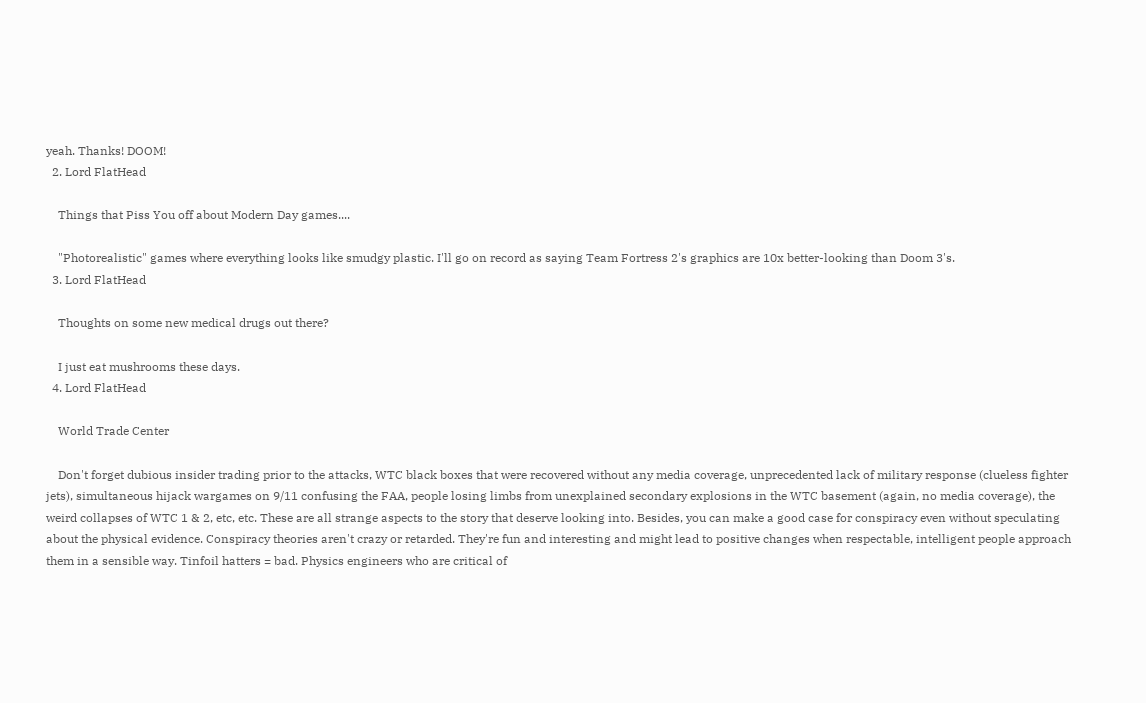yeah. Thanks! DOOM!
  2. Lord FlatHead

    Things that Piss You off about Modern Day games....

    "Photorealistic" games where everything looks like smudgy plastic. I'll go on record as saying Team Fortress 2's graphics are 10x better-looking than Doom 3's.
  3. Lord FlatHead

    Thoughts on some new medical drugs out there?

    I just eat mushrooms these days.
  4. Lord FlatHead

    World Trade Center

    Don't forget dubious insider trading prior to the attacks, WTC black boxes that were recovered without any media coverage, unprecedented lack of military response (clueless fighter jets), simultaneous hijack wargames on 9/11 confusing the FAA, people losing limbs from unexplained secondary explosions in the WTC basement (again, no media coverage), the weird collapses of WTC 1 & 2, etc, etc. These are all strange aspects to the story that deserve looking into. Besides, you can make a good case for conspiracy even without speculating about the physical evidence. Conspiracy theories aren't crazy or retarded. They're fun and interesting and might lead to positive changes when respectable, intelligent people approach them in a sensible way. Tinfoil hatters = bad. Physics engineers who are critical of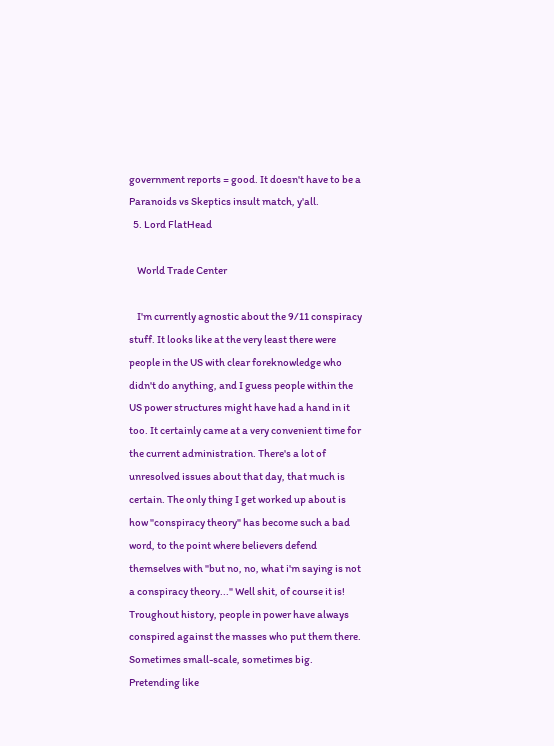government reports = good. It doesn't have to be a Paranoids vs Skeptics insult match, y'all.
  5. Lord FlatHead

    World Trade Center

    I'm currently agnostic about the 9/11 conspiracy stuff. It looks like at the very least there were people in the US with clear foreknowledge who didn't do anything, and I guess people within the US power structures might have had a hand in it too. It certainly came at a very convenient time for the current administration. There's a lot of unresolved issues about that day, that much is certain. The only thing I get worked up about is how "conspiracy theory" has become such a bad word, to the point where believers defend themselves with "but no, no, what i'm saying is not a conspiracy theory..." Well shit, of course it is! Troughout history, people in power have always conspired against the masses who put them there. Sometimes small-scale, sometimes big. Pretending like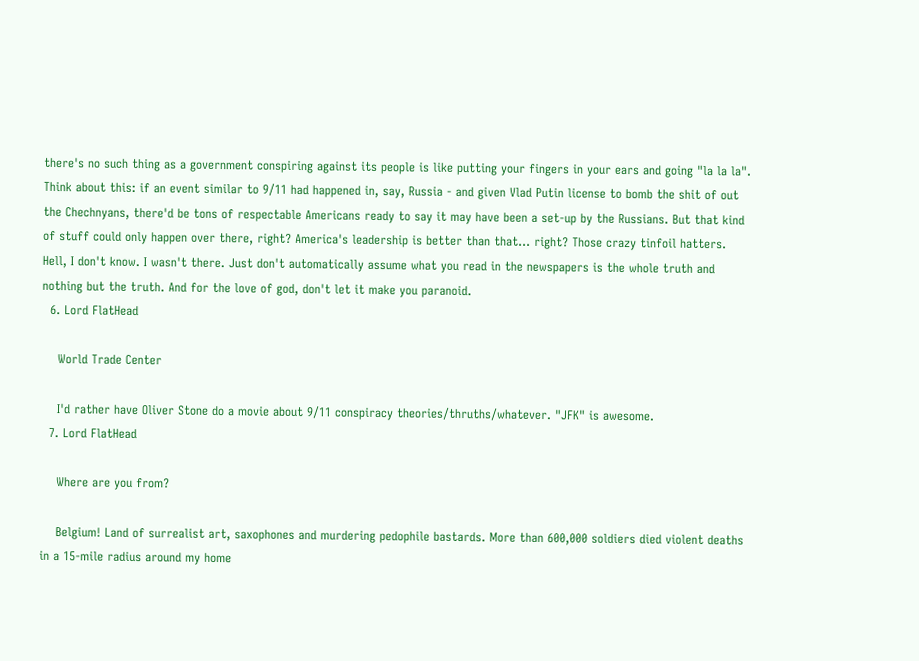there's no such thing as a government conspiring against its people is like putting your fingers in your ears and going "la la la". Think about this: if an event similar to 9/11 had happened in, say, Russia - and given Vlad Putin license to bomb the shit of out the Chechnyans, there'd be tons of respectable Americans ready to say it may have been a set-up by the Russians. But that kind of stuff could only happen over there, right? America's leadership is better than that... right? Those crazy tinfoil hatters. Hell, I don't know. I wasn't there. Just don't automatically assume what you read in the newspapers is the whole truth and nothing but the truth. And for the love of god, don't let it make you paranoid.
  6. Lord FlatHead

    World Trade Center

    I'd rather have Oliver Stone do a movie about 9/11 conspiracy theories/thruths/whatever. "JFK" is awesome.
  7. Lord FlatHead

    Where are you from?

    Belgium! Land of surrealist art, saxophones and murdering pedophile bastards. More than 600,000 soldiers died violent deaths in a 15-mile radius around my home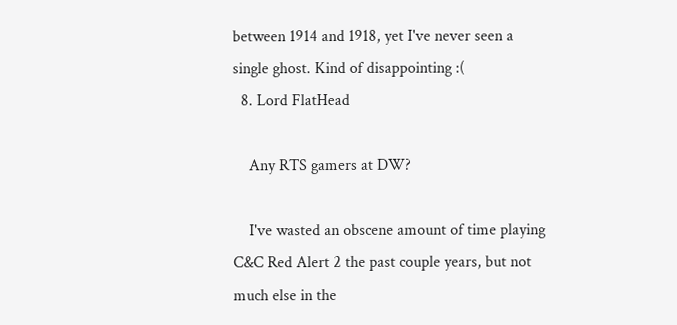between 1914 and 1918, yet I've never seen a single ghost. Kind of disappointing :(
  8. Lord FlatHead

    Any RTS gamers at DW?

    I've wasted an obscene amount of time playing C&C Red Alert 2 the past couple years, but not much else in the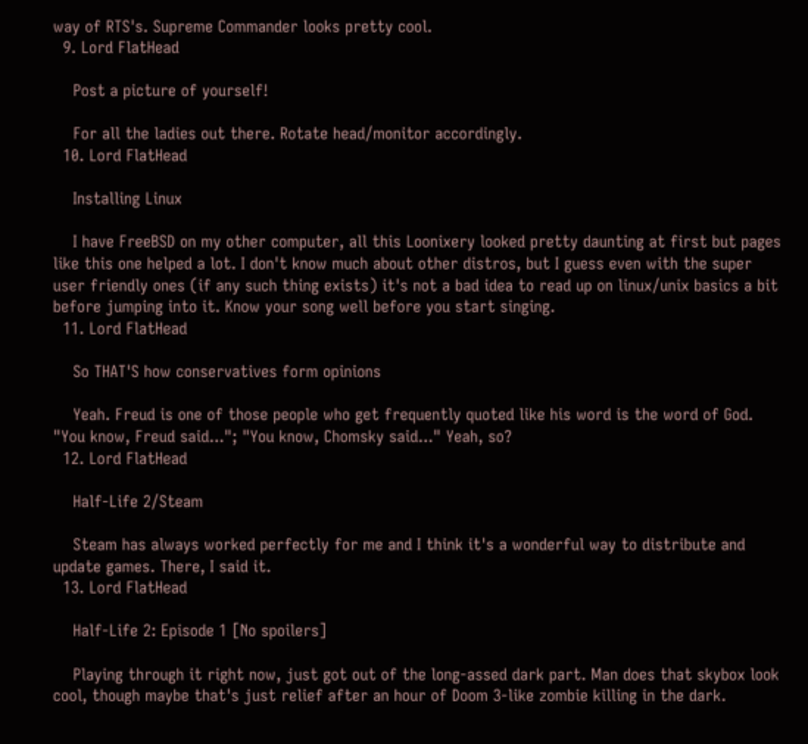way of RTS's. Supreme Commander looks pretty cool.
  9. Lord FlatHead

    Post a picture of yourself!

    For all the ladies out there. Rotate head/monitor accordingly.
  10. Lord FlatHead

    Installing Linux

    I have FreeBSD on my other computer, all this Loonixery looked pretty daunting at first but pages like this one helped a lot. I don't know much about other distros, but I guess even with the super user friendly ones (if any such thing exists) it's not a bad idea to read up on linux/unix basics a bit before jumping into it. Know your song well before you start singing.
  11. Lord FlatHead

    So THAT'S how conservatives form opinions

    Yeah. Freud is one of those people who get frequently quoted like his word is the word of God. "You know, Freud said..."; "You know, Chomsky said..." Yeah, so?
  12. Lord FlatHead

    Half-Life 2/Steam

    Steam has always worked perfectly for me and I think it's a wonderful way to distribute and update games. There, I said it.
  13. Lord FlatHead

    Half-Life 2: Episode 1 [No spoilers]

    Playing through it right now, just got out of the long-assed dark part. Man does that skybox look cool, though maybe that's just relief after an hour of Doom 3-like zombie killing in the dark.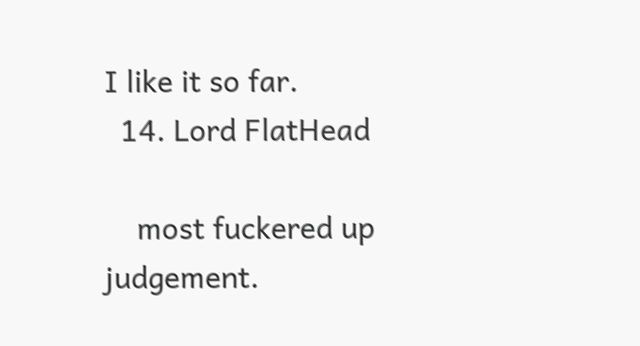I like it so far.
  14. Lord FlatHead

    most fuckered up judgement.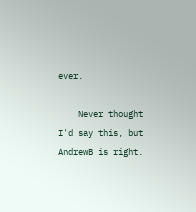ever.

    Never thought I'd say this, but AndrewB is right.